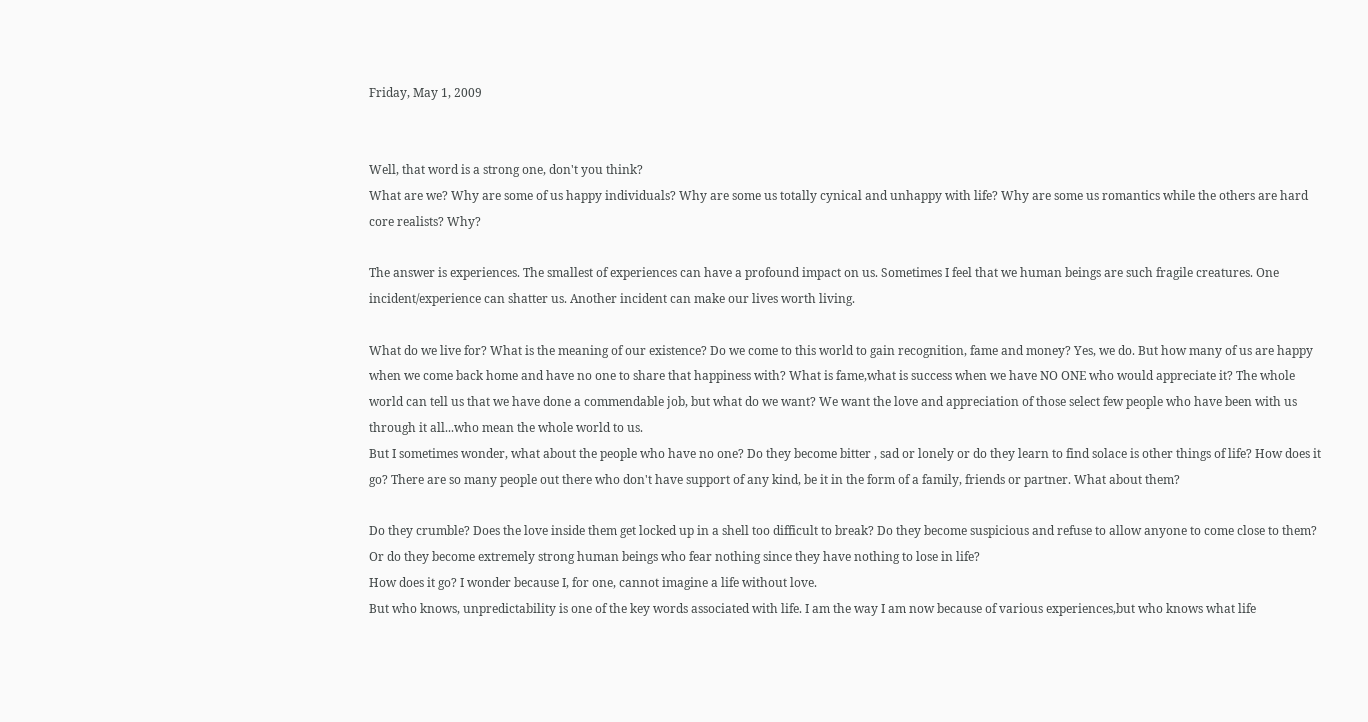Friday, May 1, 2009


Well, that word is a strong one, don't you think?
What are we? Why are some of us happy individuals? Why are some us totally cynical and unhappy with life? Why are some us romantics while the others are hard core realists? Why?

The answer is experiences. The smallest of experiences can have a profound impact on us. Sometimes I feel that we human beings are such fragile creatures. One incident/experience can shatter us. Another incident can make our lives worth living.

What do we live for? What is the meaning of our existence? Do we come to this world to gain recognition, fame and money? Yes, we do. But how many of us are happy when we come back home and have no one to share that happiness with? What is fame,what is success when we have NO ONE who would appreciate it? The whole world can tell us that we have done a commendable job, but what do we want? We want the love and appreciation of those select few people who have been with us through it all...who mean the whole world to us.
But I sometimes wonder, what about the people who have no one? Do they become bitter , sad or lonely or do they learn to find solace is other things of life? How does it go? There are so many people out there who don't have support of any kind, be it in the form of a family, friends or partner. What about them?

Do they crumble? Does the love inside them get locked up in a shell too difficult to break? Do they become suspicious and refuse to allow anyone to come close to them? Or do they become extremely strong human beings who fear nothing since they have nothing to lose in life?
How does it go? I wonder because I, for one, cannot imagine a life without love.
But who knows, unpredictability is one of the key words associated with life. I am the way I am now because of various experiences,but who knows what life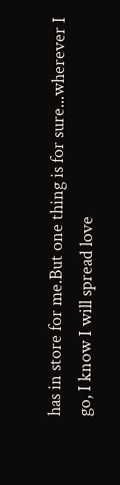has in store for me.But one thing is for sure...wherever I go, I know I will spread love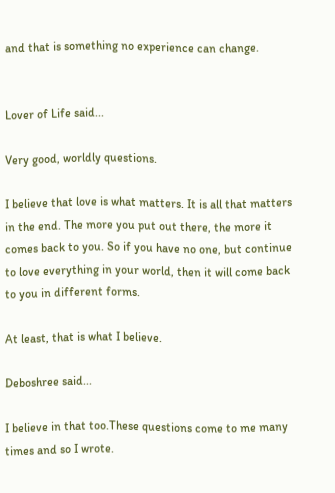and that is something no experience can change.


Lover of Life said...

Very good, worldly questions.

I believe that love is what matters. It is all that matters in the end. The more you put out there, the more it comes back to you. So if you have no one, but continue to love everything in your world, then it will come back to you in different forms.

At least, that is what I believe.

Deboshree said...

I believe in that too.These questions come to me many times and so I wrote.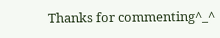Thanks for commenting^_^